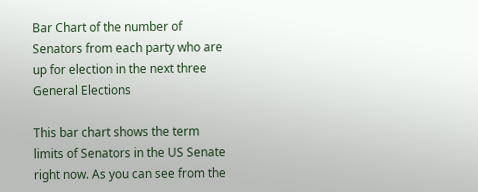Bar Chart of the number of Senators from each party who are up for election in the next three General Elections

This bar chart shows the term limits of Senators in the US Senate right now. As you can see from the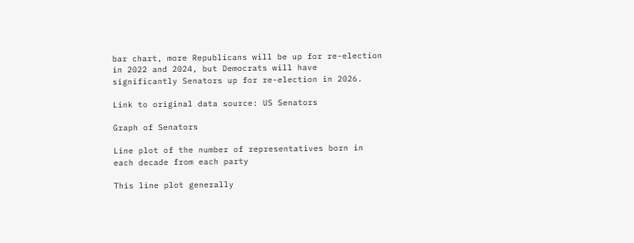bar chart, more Republicans will be up for re-election in 2022 and 2024, but Democrats will have significantly Senators up for re-election in 2026.

Link to original data source: US Senators

Graph of Senators

Line plot of the number of representatives born in each decade from each party

This line plot generally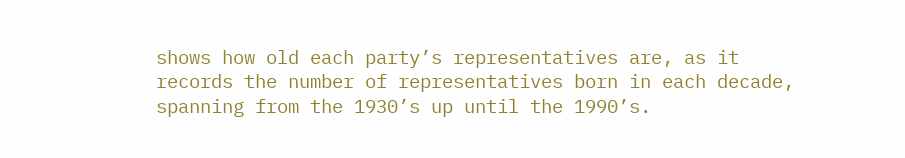shows how old each party’s representatives are, as it records the number of representatives born in each decade, spanning from the 1930’s up until the 1990’s.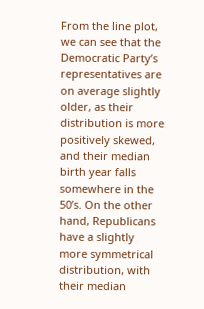From the line plot, we can see that the Democratic Party’s representatives are on average slightly older, as their distribution is more positively skewed, and their median birth year falls somewhere in the 50’s. On the other hand, Republicans have a slightly more symmetrical distribution, with their median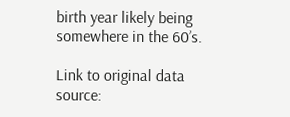birth year likely being somewhere in the 60’s.

Link to original data source: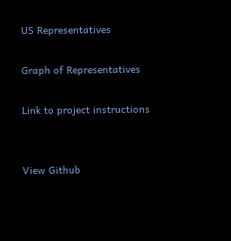US Representatives

Graph of Representatives

Link to project instructions


View Github